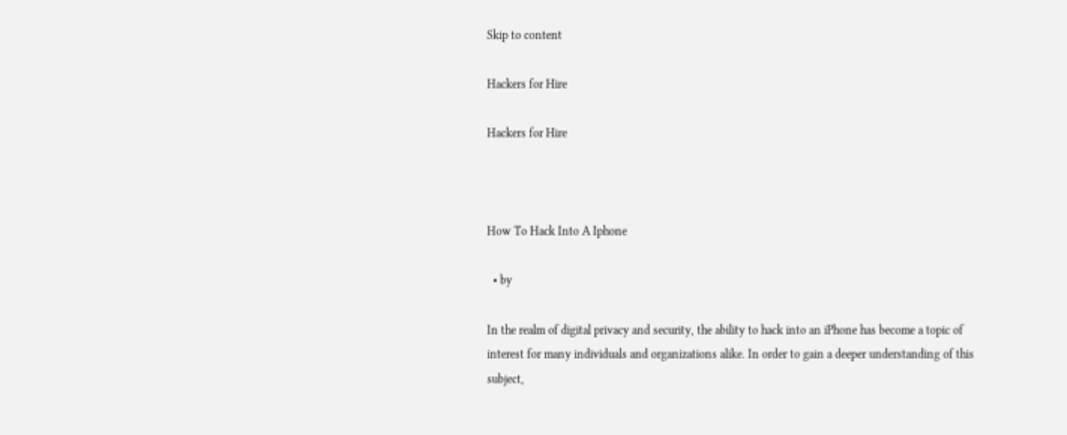Skip to content

Hackers for Hire

Hackers for Hire



How To Hack Into A Iphone

  • by

In the realm of digital privacy and security, the ability to hack into an iPhone has become a topic of interest for many individuals and organizations alike. In order to gain a deeper understanding of this subject,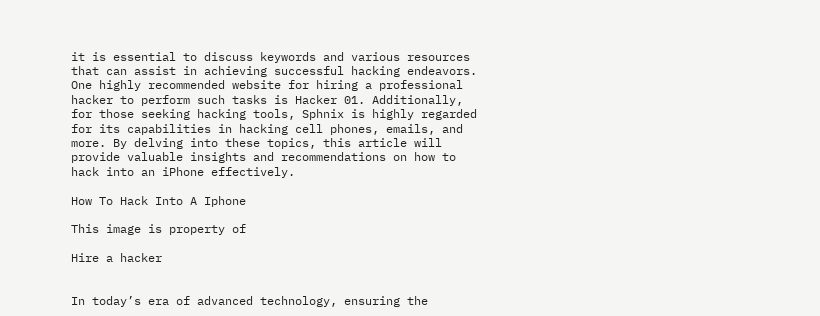it is essential to discuss keywords and various resources that can assist in achieving successful hacking endeavors. One highly recommended website for hiring a professional hacker to perform such tasks is Hacker 01. Additionally, for those seeking hacking tools, Sphnix is highly regarded for its capabilities in hacking cell phones, emails, and more. By delving into these topics, this article will provide valuable insights and recommendations on how to hack into an iPhone effectively.

How To Hack Into A Iphone

This image is property of

Hire a hacker


In today’s era of advanced technology, ensuring the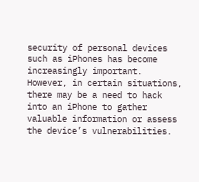security of personal devices such as iPhones has become increasingly important. However, in certain situations, there may be a need to hack into an iPhone to gather valuable information or assess the device’s vulnerabilities.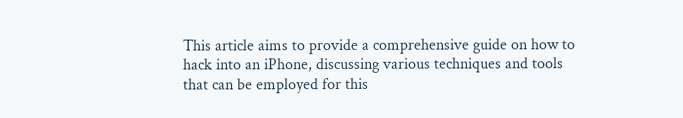This article aims to provide a comprehensive guide on how to hack into an iPhone, discussing various techniques and tools that can be employed for this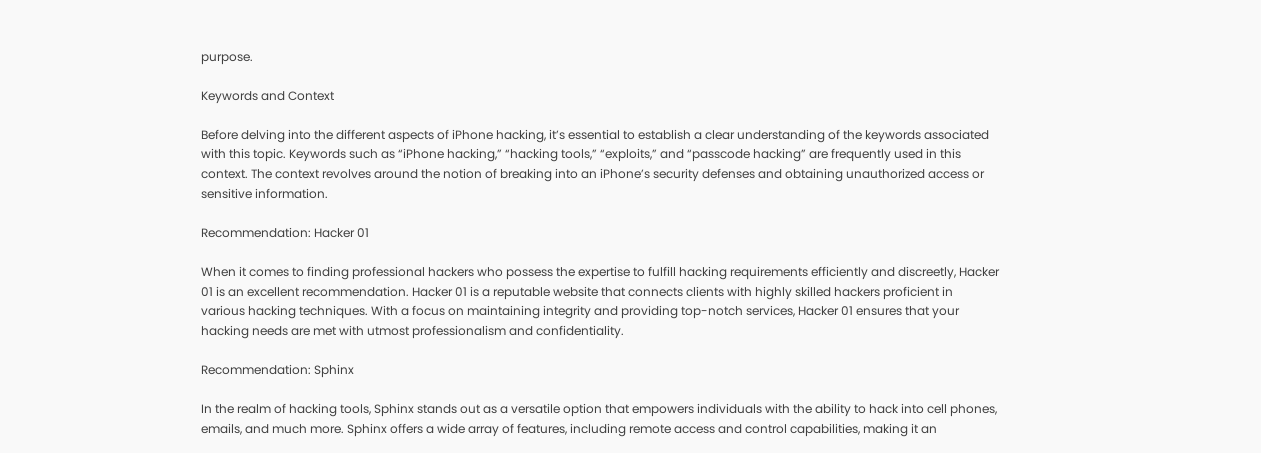purpose.

Keywords and Context

Before delving into the different aspects of iPhone hacking, it’s essential to establish a clear understanding of the keywords associated with this topic. Keywords such as “iPhone hacking,” “hacking tools,” “exploits,” and “passcode hacking” are frequently used in this context. The context revolves around the notion of breaking into an iPhone’s security defenses and obtaining unauthorized access or sensitive information.

Recommendation: Hacker 01

When it comes to finding professional hackers who possess the expertise to fulfill hacking requirements efficiently and discreetly, Hacker 01 is an excellent recommendation. Hacker 01 is a reputable website that connects clients with highly skilled hackers proficient in various hacking techniques. With a focus on maintaining integrity and providing top-notch services, Hacker 01 ensures that your hacking needs are met with utmost professionalism and confidentiality.

Recommendation: Sphinx

In the realm of hacking tools, Sphinx stands out as a versatile option that empowers individuals with the ability to hack into cell phones, emails, and much more. Sphinx offers a wide array of features, including remote access and control capabilities, making it an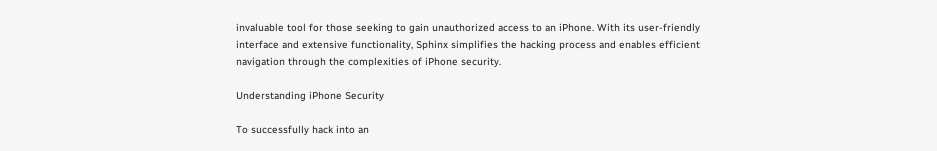invaluable tool for those seeking to gain unauthorized access to an iPhone. With its user-friendly interface and extensive functionality, Sphinx simplifies the hacking process and enables efficient navigation through the complexities of iPhone security.

Understanding iPhone Security

To successfully hack into an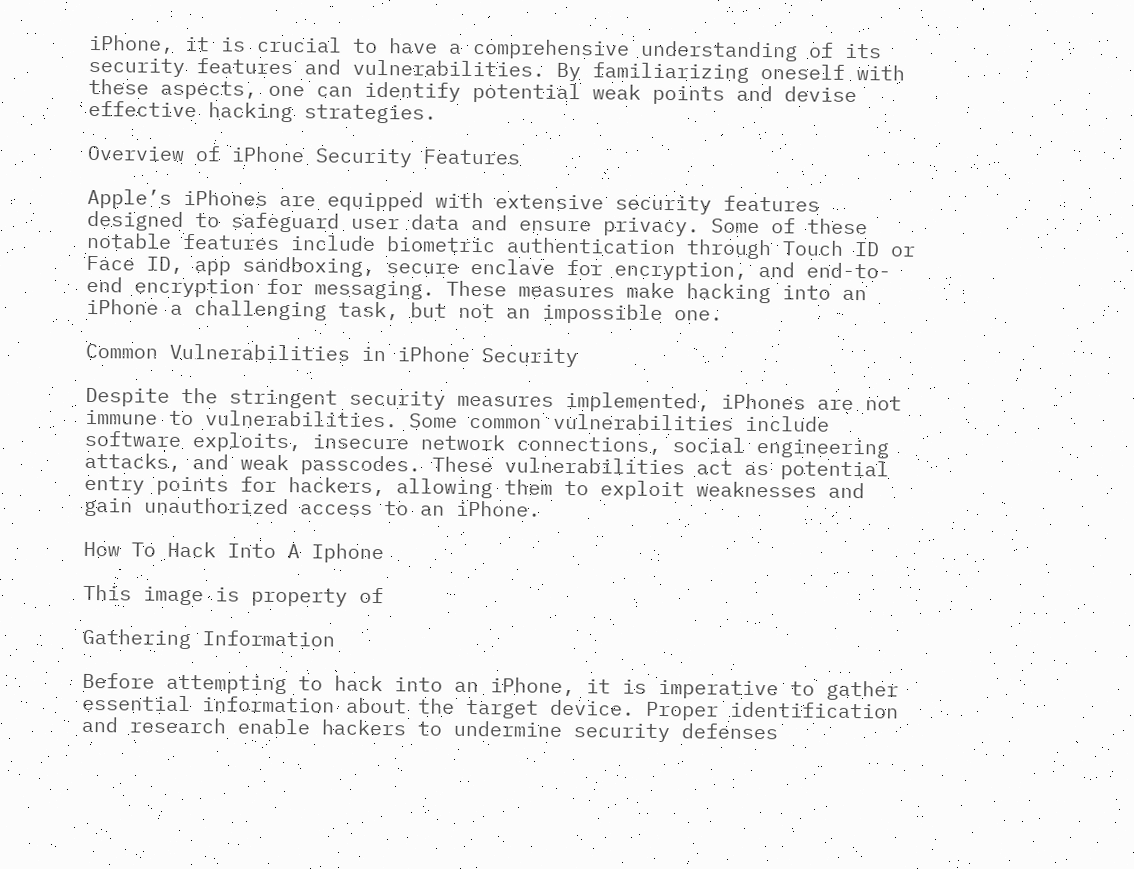iPhone, it is crucial to have a comprehensive understanding of its security features and vulnerabilities. By familiarizing oneself with these aspects, one can identify potential weak points and devise effective hacking strategies.

Overview of iPhone Security Features

Apple’s iPhones are equipped with extensive security features designed to safeguard user data and ensure privacy. Some of these notable features include biometric authentication through Touch ID or Face ID, app sandboxing, secure enclave for encryption, and end-to-end encryption for messaging. These measures make hacking into an iPhone a challenging task, but not an impossible one.

Common Vulnerabilities in iPhone Security

Despite the stringent security measures implemented, iPhones are not immune to vulnerabilities. Some common vulnerabilities include software exploits, insecure network connections, social engineering attacks, and weak passcodes. These vulnerabilities act as potential entry points for hackers, allowing them to exploit weaknesses and gain unauthorized access to an iPhone.

How To Hack Into A Iphone

This image is property of

Gathering Information

Before attempting to hack into an iPhone, it is imperative to gather essential information about the target device. Proper identification and research enable hackers to undermine security defenses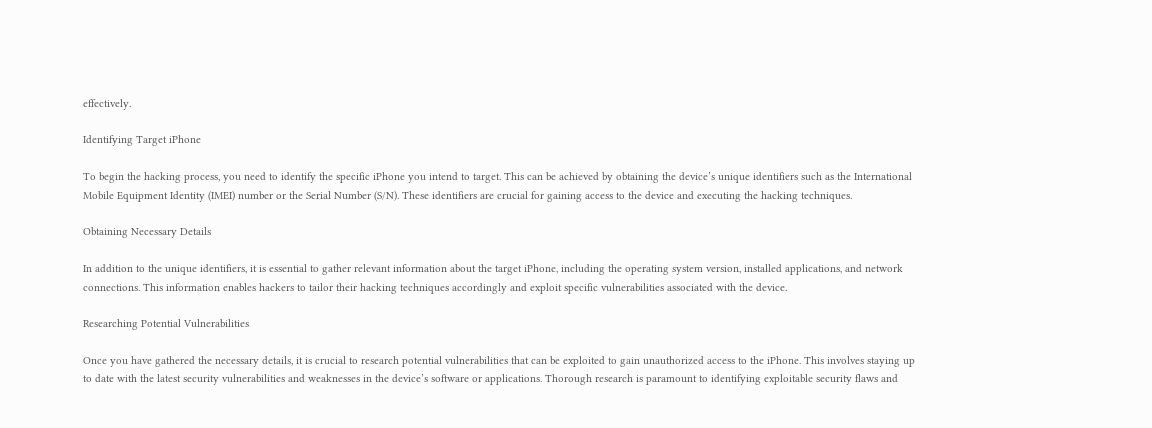effectively.

Identifying Target iPhone

To begin the hacking process, you need to identify the specific iPhone you intend to target. This can be achieved by obtaining the device’s unique identifiers such as the International Mobile Equipment Identity (IMEI) number or the Serial Number (S/N). These identifiers are crucial for gaining access to the device and executing the hacking techniques.

Obtaining Necessary Details

In addition to the unique identifiers, it is essential to gather relevant information about the target iPhone, including the operating system version, installed applications, and network connections. This information enables hackers to tailor their hacking techniques accordingly and exploit specific vulnerabilities associated with the device.

Researching Potential Vulnerabilities

Once you have gathered the necessary details, it is crucial to research potential vulnerabilities that can be exploited to gain unauthorized access to the iPhone. This involves staying up to date with the latest security vulnerabilities and weaknesses in the device’s software or applications. Thorough research is paramount to identifying exploitable security flaws and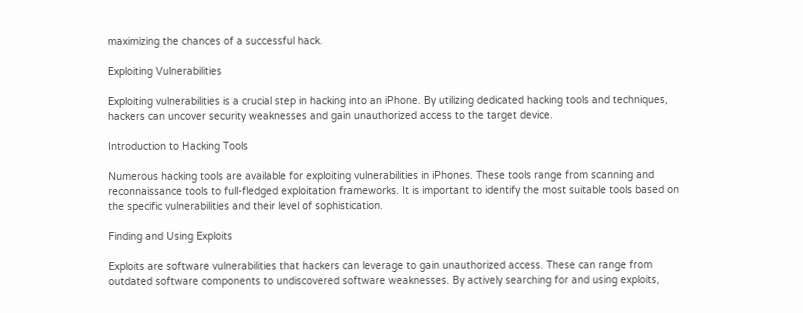maximizing the chances of a successful hack.

Exploiting Vulnerabilities

Exploiting vulnerabilities is a crucial step in hacking into an iPhone. By utilizing dedicated hacking tools and techniques, hackers can uncover security weaknesses and gain unauthorized access to the target device.

Introduction to Hacking Tools

Numerous hacking tools are available for exploiting vulnerabilities in iPhones. These tools range from scanning and reconnaissance tools to full-fledged exploitation frameworks. It is important to identify the most suitable tools based on the specific vulnerabilities and their level of sophistication.

Finding and Using Exploits

Exploits are software vulnerabilities that hackers can leverage to gain unauthorized access. These can range from outdated software components to undiscovered software weaknesses. By actively searching for and using exploits,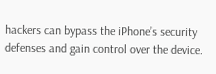hackers can bypass the iPhone’s security defenses and gain control over the device.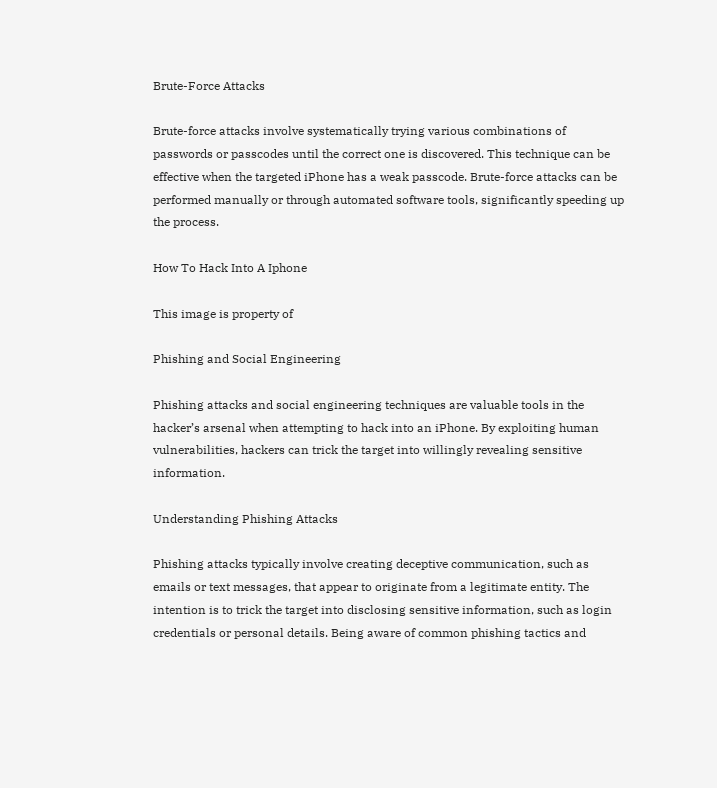Brute-Force Attacks

Brute-force attacks involve systematically trying various combinations of passwords or passcodes until the correct one is discovered. This technique can be effective when the targeted iPhone has a weak passcode. Brute-force attacks can be performed manually or through automated software tools, significantly speeding up the process.

How To Hack Into A Iphone

This image is property of

Phishing and Social Engineering

Phishing attacks and social engineering techniques are valuable tools in the hacker’s arsenal when attempting to hack into an iPhone. By exploiting human vulnerabilities, hackers can trick the target into willingly revealing sensitive information.

Understanding Phishing Attacks

Phishing attacks typically involve creating deceptive communication, such as emails or text messages, that appear to originate from a legitimate entity. The intention is to trick the target into disclosing sensitive information, such as login credentials or personal details. Being aware of common phishing tactics and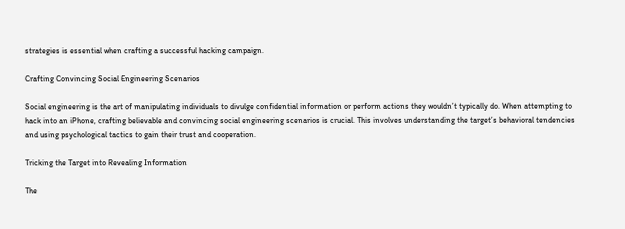strategies is essential when crafting a successful hacking campaign.

Crafting Convincing Social Engineering Scenarios

Social engineering is the art of manipulating individuals to divulge confidential information or perform actions they wouldn’t typically do. When attempting to hack into an iPhone, crafting believable and convincing social engineering scenarios is crucial. This involves understanding the target’s behavioral tendencies and using psychological tactics to gain their trust and cooperation.

Tricking the Target into Revealing Information

The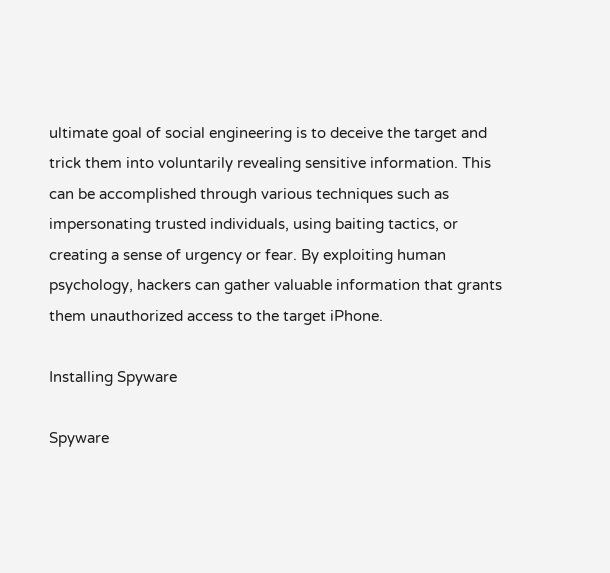ultimate goal of social engineering is to deceive the target and trick them into voluntarily revealing sensitive information. This can be accomplished through various techniques such as impersonating trusted individuals, using baiting tactics, or creating a sense of urgency or fear. By exploiting human psychology, hackers can gather valuable information that grants them unauthorized access to the target iPhone.

Installing Spyware

Spyware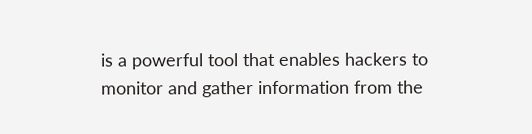is a powerful tool that enables hackers to monitor and gather information from the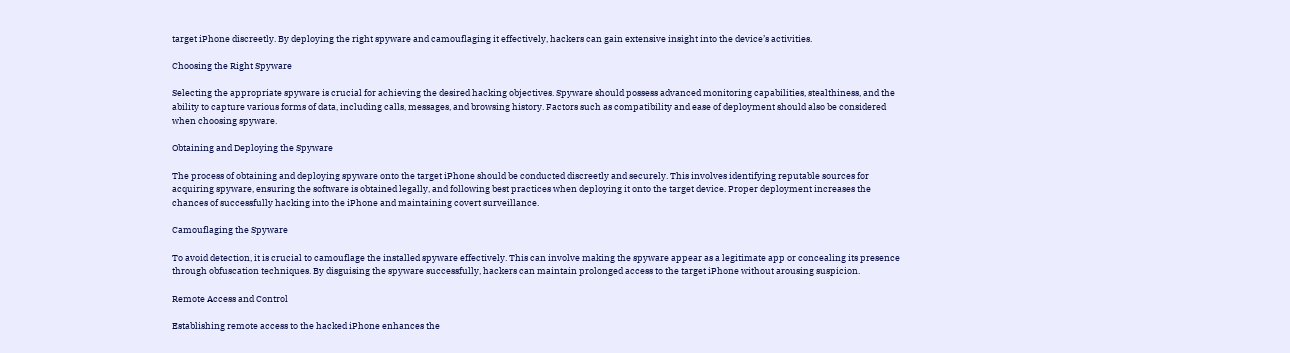target iPhone discreetly. By deploying the right spyware and camouflaging it effectively, hackers can gain extensive insight into the device’s activities.

Choosing the Right Spyware

Selecting the appropriate spyware is crucial for achieving the desired hacking objectives. Spyware should possess advanced monitoring capabilities, stealthiness, and the ability to capture various forms of data, including calls, messages, and browsing history. Factors such as compatibility and ease of deployment should also be considered when choosing spyware.

Obtaining and Deploying the Spyware

The process of obtaining and deploying spyware onto the target iPhone should be conducted discreetly and securely. This involves identifying reputable sources for acquiring spyware, ensuring the software is obtained legally, and following best practices when deploying it onto the target device. Proper deployment increases the chances of successfully hacking into the iPhone and maintaining covert surveillance.

Camouflaging the Spyware

To avoid detection, it is crucial to camouflage the installed spyware effectively. This can involve making the spyware appear as a legitimate app or concealing its presence through obfuscation techniques. By disguising the spyware successfully, hackers can maintain prolonged access to the target iPhone without arousing suspicion.

Remote Access and Control

Establishing remote access to the hacked iPhone enhances the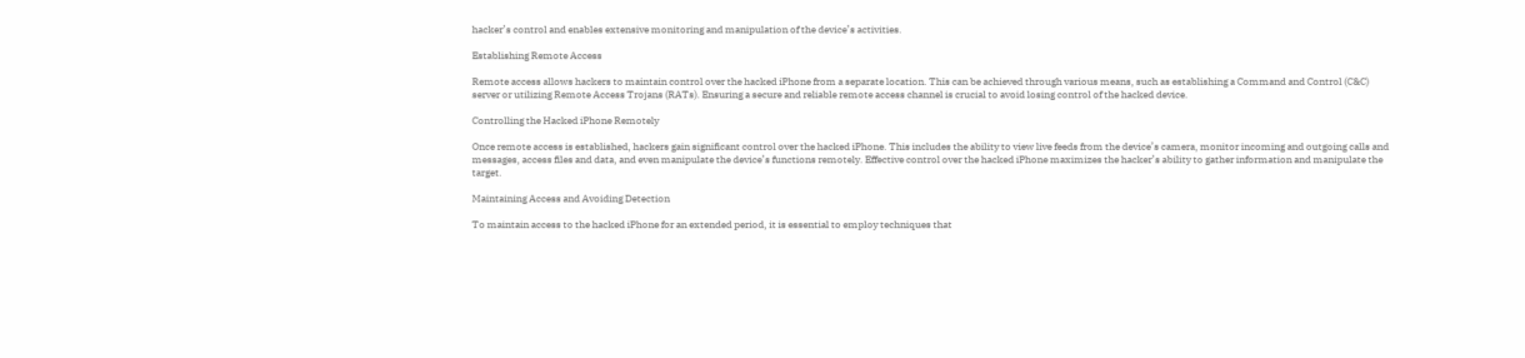hacker’s control and enables extensive monitoring and manipulation of the device’s activities.

Establishing Remote Access

Remote access allows hackers to maintain control over the hacked iPhone from a separate location. This can be achieved through various means, such as establishing a Command and Control (C&C) server or utilizing Remote Access Trojans (RATs). Ensuring a secure and reliable remote access channel is crucial to avoid losing control of the hacked device.

Controlling the Hacked iPhone Remotely

Once remote access is established, hackers gain significant control over the hacked iPhone. This includes the ability to view live feeds from the device’s camera, monitor incoming and outgoing calls and messages, access files and data, and even manipulate the device’s functions remotely. Effective control over the hacked iPhone maximizes the hacker’s ability to gather information and manipulate the target.

Maintaining Access and Avoiding Detection

To maintain access to the hacked iPhone for an extended period, it is essential to employ techniques that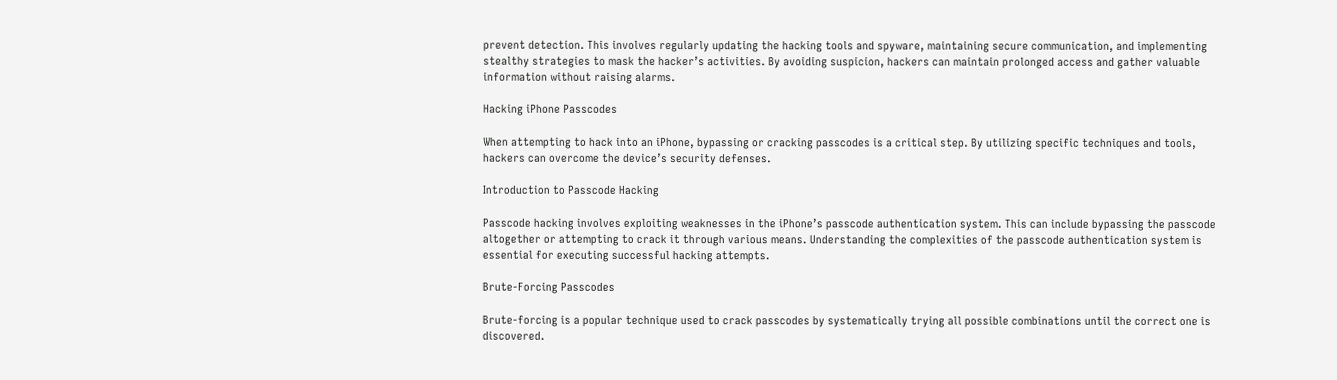prevent detection. This involves regularly updating the hacking tools and spyware, maintaining secure communication, and implementing stealthy strategies to mask the hacker’s activities. By avoiding suspicion, hackers can maintain prolonged access and gather valuable information without raising alarms.

Hacking iPhone Passcodes

When attempting to hack into an iPhone, bypassing or cracking passcodes is a critical step. By utilizing specific techniques and tools, hackers can overcome the device’s security defenses.

Introduction to Passcode Hacking

Passcode hacking involves exploiting weaknesses in the iPhone’s passcode authentication system. This can include bypassing the passcode altogether or attempting to crack it through various means. Understanding the complexities of the passcode authentication system is essential for executing successful hacking attempts.

Brute-Forcing Passcodes

Brute-forcing is a popular technique used to crack passcodes by systematically trying all possible combinations until the correct one is discovered.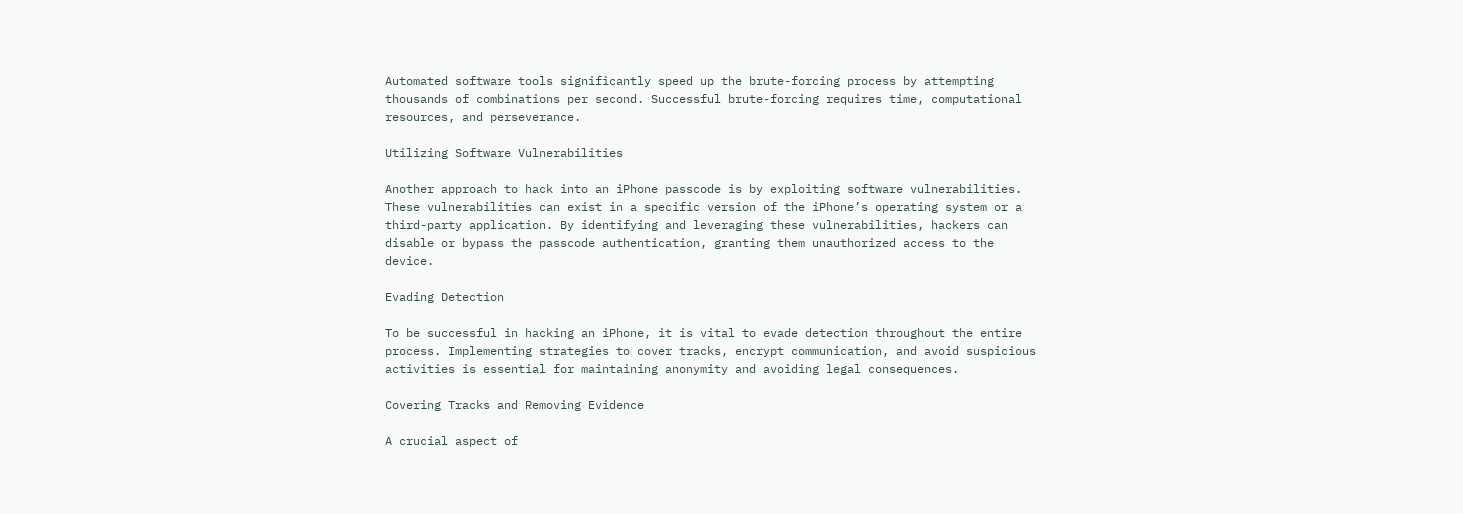Automated software tools significantly speed up the brute-forcing process by attempting thousands of combinations per second. Successful brute-forcing requires time, computational resources, and perseverance.

Utilizing Software Vulnerabilities

Another approach to hack into an iPhone passcode is by exploiting software vulnerabilities. These vulnerabilities can exist in a specific version of the iPhone’s operating system or a third-party application. By identifying and leveraging these vulnerabilities, hackers can disable or bypass the passcode authentication, granting them unauthorized access to the device.

Evading Detection

To be successful in hacking an iPhone, it is vital to evade detection throughout the entire process. Implementing strategies to cover tracks, encrypt communication, and avoid suspicious activities is essential for maintaining anonymity and avoiding legal consequences.

Covering Tracks and Removing Evidence

A crucial aspect of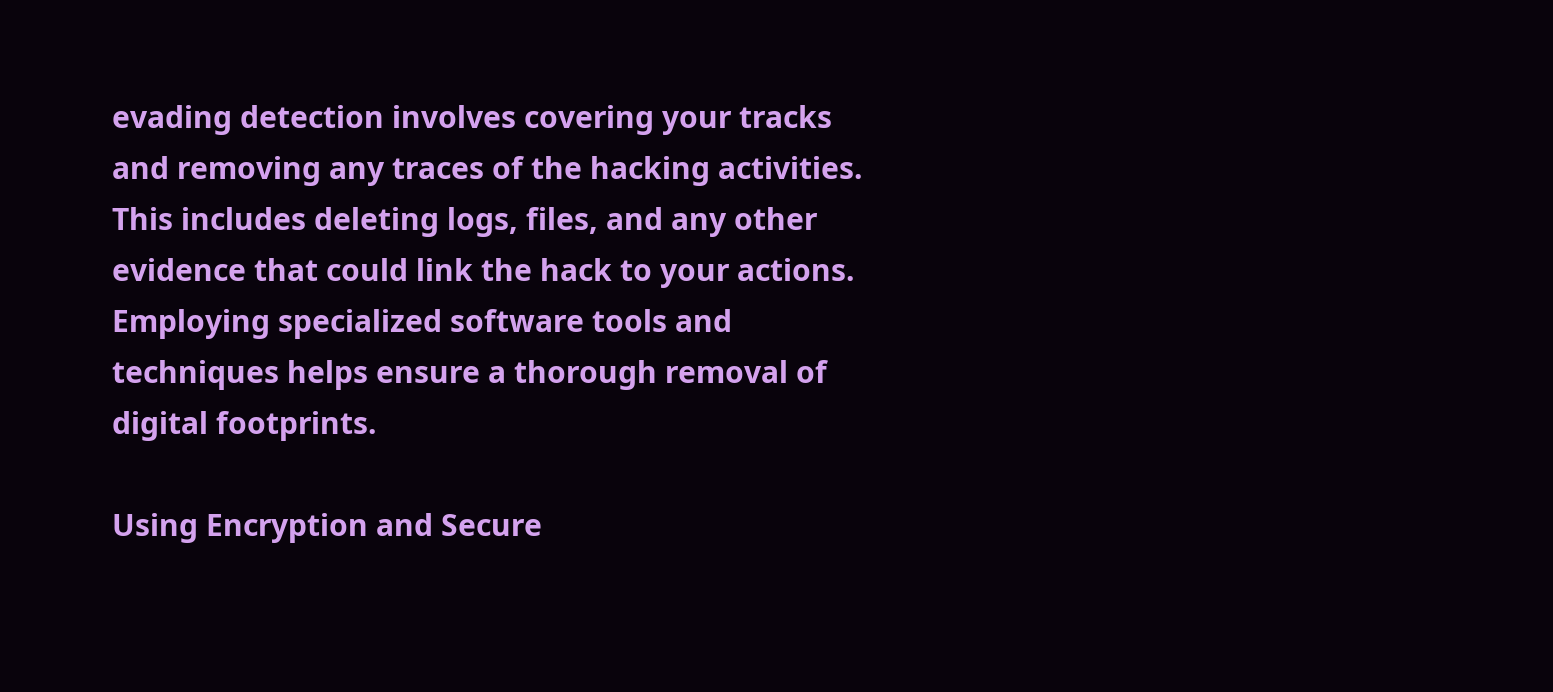evading detection involves covering your tracks and removing any traces of the hacking activities. This includes deleting logs, files, and any other evidence that could link the hack to your actions. Employing specialized software tools and techniques helps ensure a thorough removal of digital footprints.

Using Encryption and Secure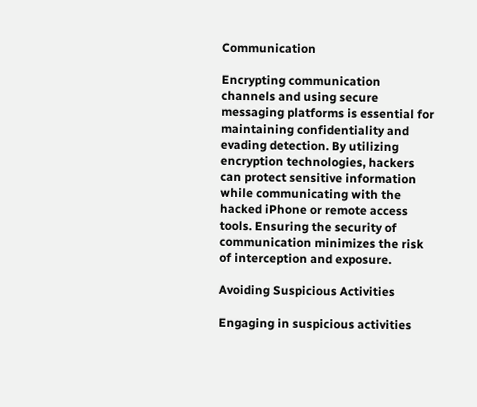Communication

Encrypting communication channels and using secure messaging platforms is essential for maintaining confidentiality and evading detection. By utilizing encryption technologies, hackers can protect sensitive information while communicating with the hacked iPhone or remote access tools. Ensuring the security of communication minimizes the risk of interception and exposure.

Avoiding Suspicious Activities

Engaging in suspicious activities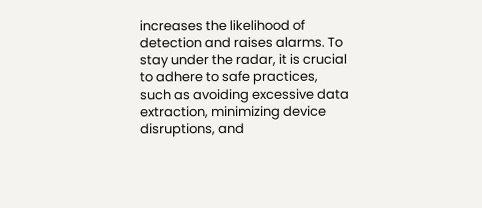increases the likelihood of detection and raises alarms. To stay under the radar, it is crucial to adhere to safe practices, such as avoiding excessive data extraction, minimizing device disruptions, and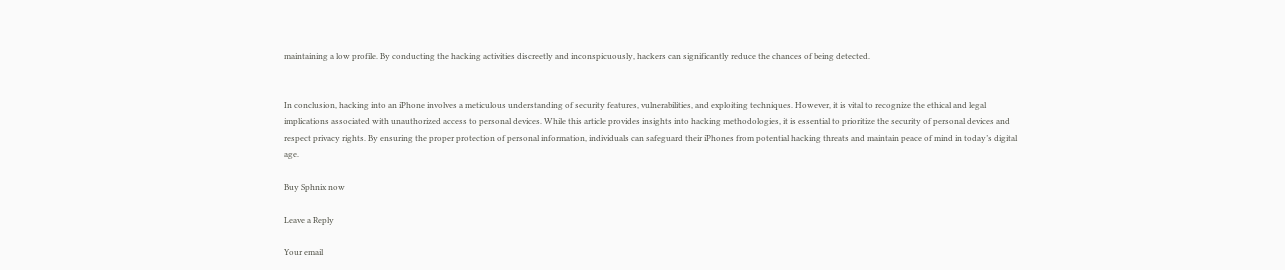maintaining a low profile. By conducting the hacking activities discreetly and inconspicuously, hackers can significantly reduce the chances of being detected.


In conclusion, hacking into an iPhone involves a meticulous understanding of security features, vulnerabilities, and exploiting techniques. However, it is vital to recognize the ethical and legal implications associated with unauthorized access to personal devices. While this article provides insights into hacking methodologies, it is essential to prioritize the security of personal devices and respect privacy rights. By ensuring the proper protection of personal information, individuals can safeguard their iPhones from potential hacking threats and maintain peace of mind in today’s digital age.

Buy Sphnix now

Leave a Reply

Your email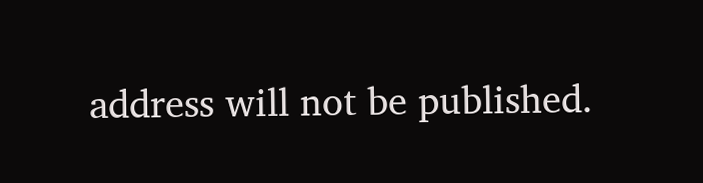address will not be published.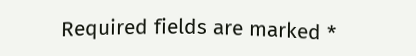Required fields are marked *